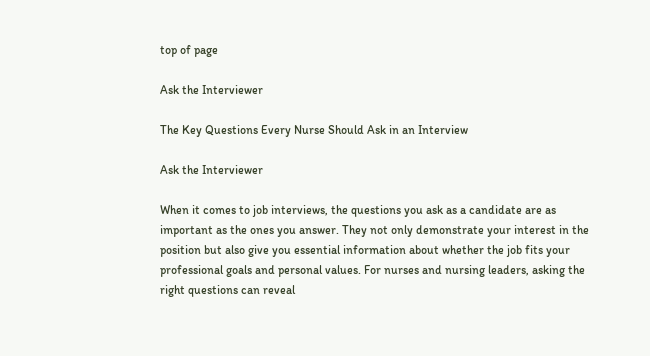top of page

Ask the Interviewer

The Key Questions Every Nurse Should Ask in an Interview

Ask the Interviewer

When it comes to job interviews, the questions you ask as a candidate are as important as the ones you answer. They not only demonstrate your interest in the position but also give you essential information about whether the job fits your professional goals and personal values. For nurses and nursing leaders, asking the right questions can reveal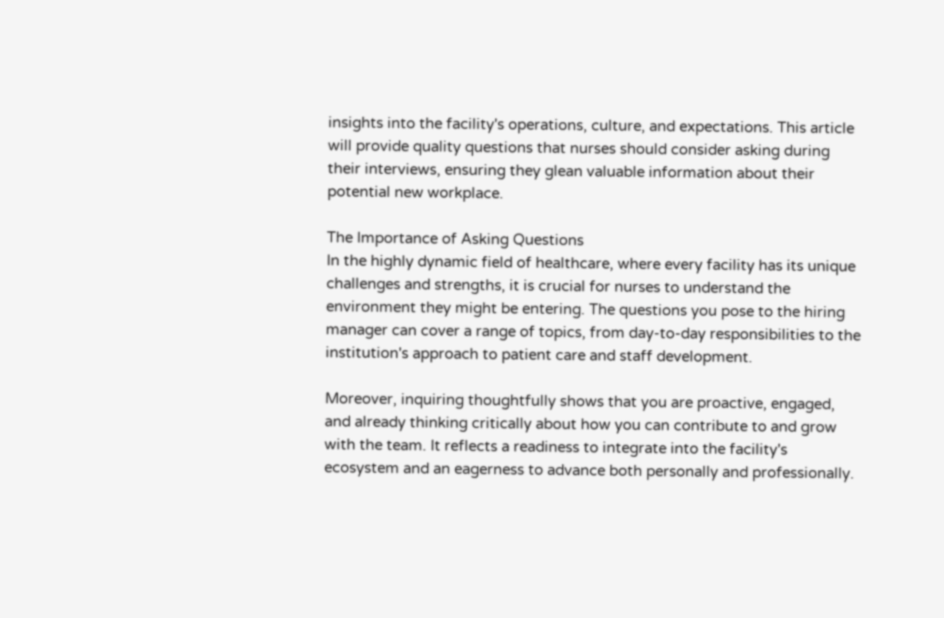insights into the facility's operations, culture, and expectations. This article will provide quality questions that nurses should consider asking during their interviews, ensuring they glean valuable information about their potential new workplace.

The Importance of Asking Questions
In the highly dynamic field of healthcare, where every facility has its unique challenges and strengths, it is crucial for nurses to understand the environment they might be entering. The questions you pose to the hiring manager can cover a range of topics, from day-to-day responsibilities to the institution's approach to patient care and staff development.

Moreover, inquiring thoughtfully shows that you are proactive, engaged, and already thinking critically about how you can contribute to and grow with the team. It reflects a readiness to integrate into the facility's ecosystem and an eagerness to advance both personally and professionally.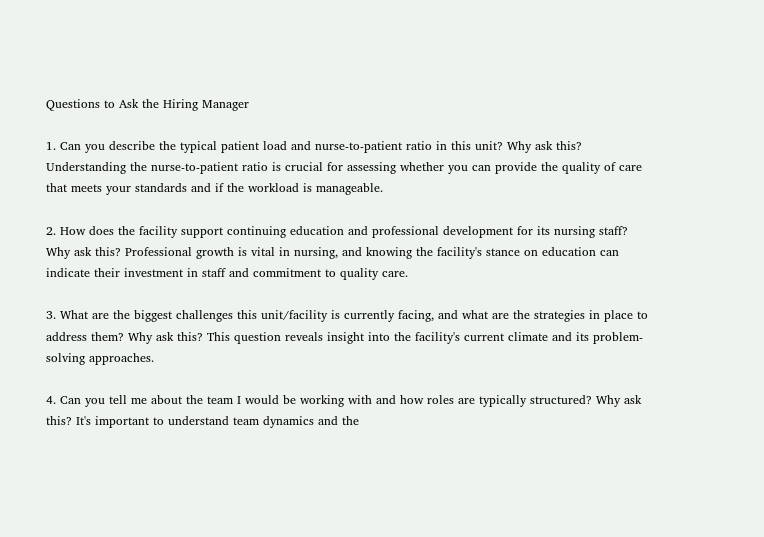Questions to Ask the Hiring Manager

1. Can you describe the typical patient load and nurse-to-patient ratio in this unit? Why ask this? Understanding the nurse-to-patient ratio is crucial for assessing whether you can provide the quality of care that meets your standards and if the workload is manageable.

2. How does the facility support continuing education and professional development for its nursing staff? Why ask this? Professional growth is vital in nursing, and knowing the facility's stance on education can indicate their investment in staff and commitment to quality care.

3. What are the biggest challenges this unit/facility is currently facing, and what are the strategies in place to address them? Why ask this? This question reveals insight into the facility's current climate and its problem-solving approaches.

4. Can you tell me about the team I would be working with and how roles are typically structured? Why ask this? It's important to understand team dynamics and the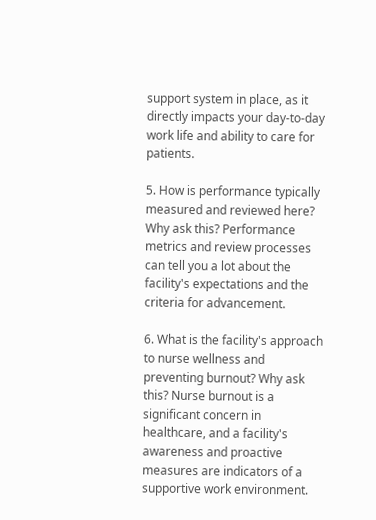support system in place, as it directly impacts your day-to-day work life and ability to care for patients.

5. How is performance typically measured and reviewed here? Why ask this? Performance metrics and review processes can tell you a lot about the facility's expectations and the criteria for advancement.

6. What is the facility's approach to nurse wellness and preventing burnout? Why ask this? Nurse burnout is a significant concern in healthcare, and a facility's awareness and proactive measures are indicators of a supportive work environment.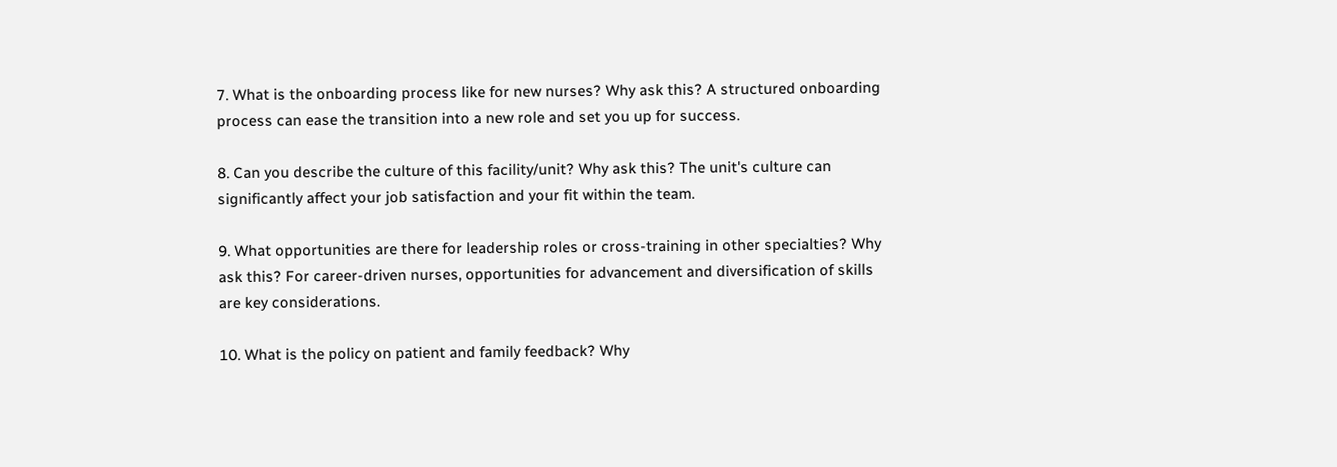7. What is the onboarding process like for new nurses? Why ask this? A structured onboarding process can ease the transition into a new role and set you up for success.

8. Can you describe the culture of this facility/unit? Why ask this? The unit's culture can significantly affect your job satisfaction and your fit within the team.

9. What opportunities are there for leadership roles or cross-training in other specialties? Why ask this? For career-driven nurses, opportunities for advancement and diversification of skills are key considerations.

10. What is the policy on patient and family feedback? Why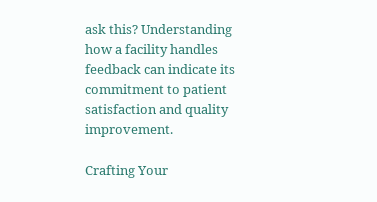ask this? Understanding how a facility handles feedback can indicate its commitment to patient satisfaction and quality improvement.

Crafting Your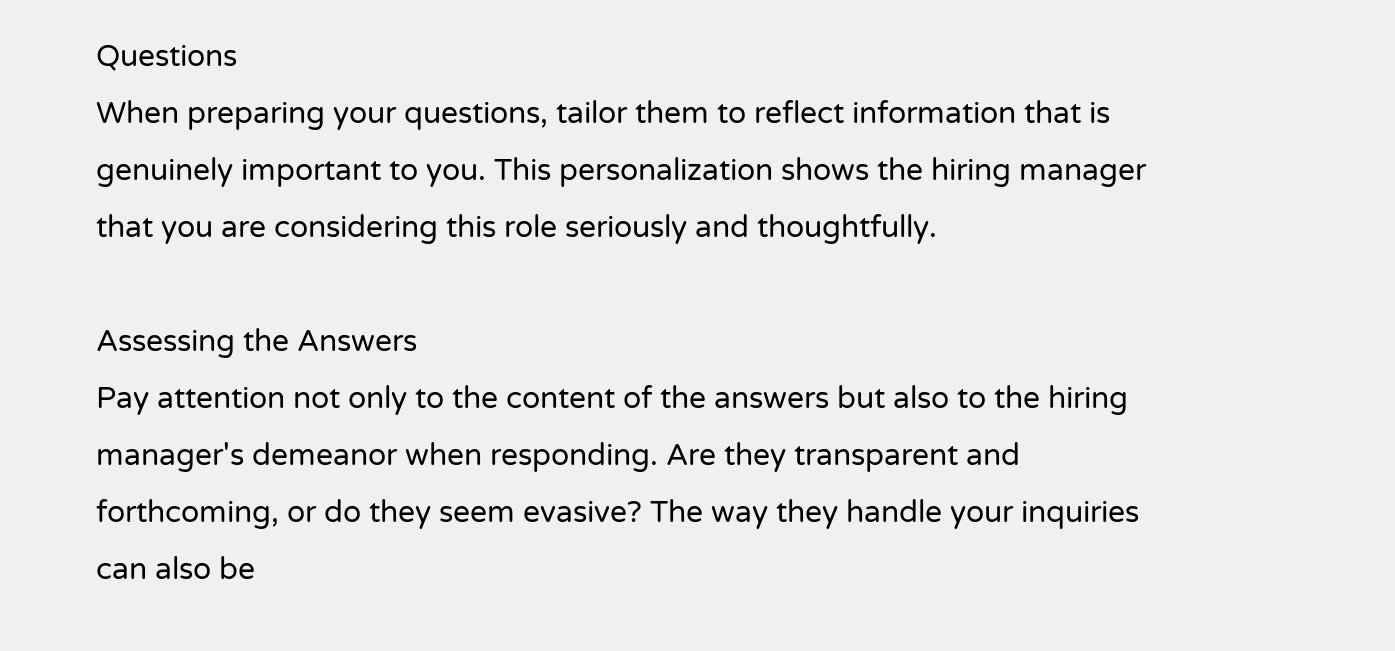Questions
When preparing your questions, tailor them to reflect information that is genuinely important to you. This personalization shows the hiring manager that you are considering this role seriously and thoughtfully.

Assessing the Answers
Pay attention not only to the content of the answers but also to the hiring manager's demeanor when responding. Are they transparent and forthcoming, or do they seem evasive? The way they handle your inquiries can also be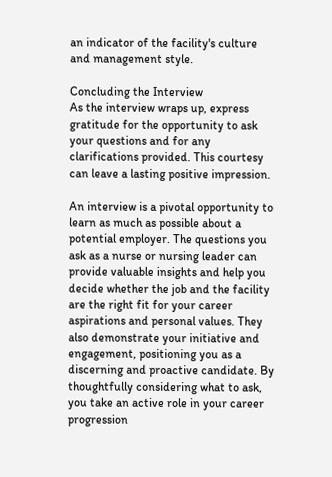an indicator of the facility's culture and management style.

Concluding the Interview
As the interview wraps up, express gratitude for the opportunity to ask your questions and for any clarifications provided. This courtesy can leave a lasting positive impression.

An interview is a pivotal opportunity to learn as much as possible about a potential employer. The questions you ask as a nurse or nursing leader can provide valuable insights and help you decide whether the job and the facility are the right fit for your career aspirations and personal values. They also demonstrate your initiative and engagement, positioning you as a discerning and proactive candidate. By thoughtfully considering what to ask, you take an active role in your career progression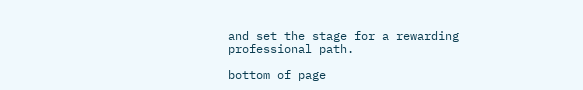and set the stage for a rewarding professional path.

bottom of page